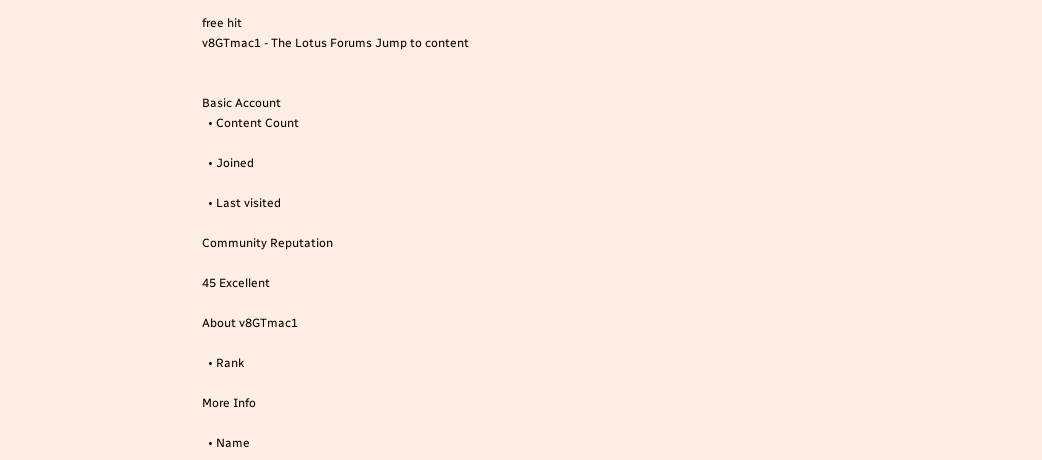free hit
v8GTmac1 - The Lotus Forums Jump to content


Basic Account
  • Content Count

  • Joined

  • Last visited

Community Reputation

45 Excellent

About v8GTmac1

  • Rank

More Info

  • Name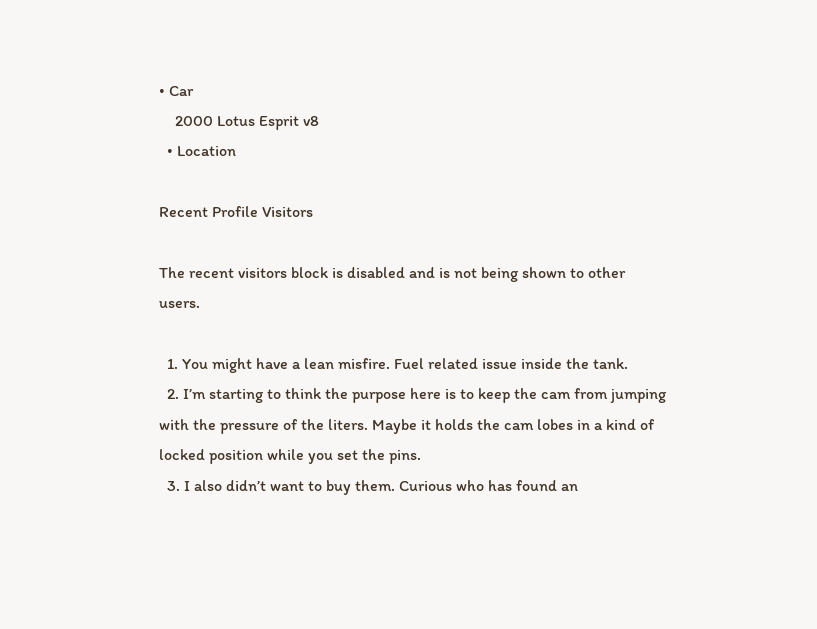• Car
    2000 Lotus Esprit v8
  • Location

Recent Profile Visitors

The recent visitors block is disabled and is not being shown to other users.

  1. You might have a lean misfire. Fuel related issue inside the tank.
  2. I’m starting to think the purpose here is to keep the cam from jumping with the pressure of the liters. Maybe it holds the cam lobes in a kind of locked position while you set the pins.
  3. I also didn’t want to buy them. Curious who has found an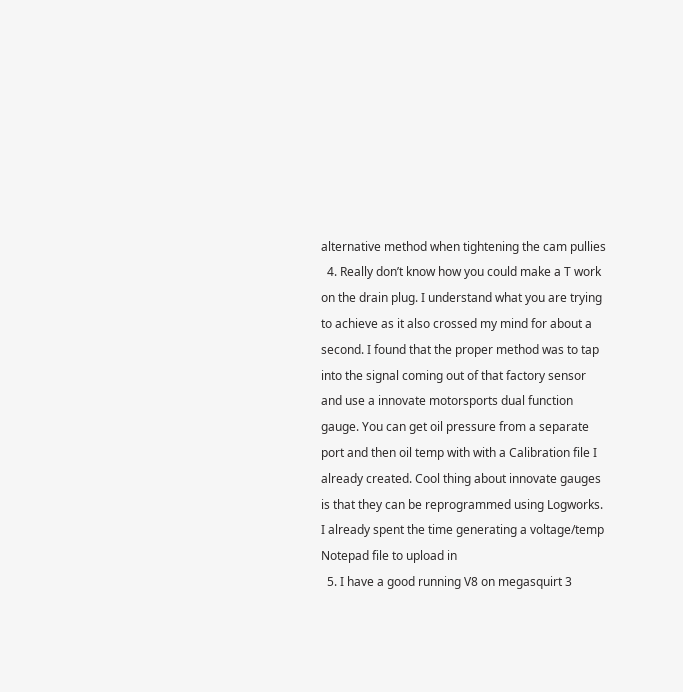alternative method when tightening the cam pullies
  4. Really don’t know how you could make a T work on the drain plug. I understand what you are trying to achieve as it also crossed my mind for about a second. I found that the proper method was to tap into the signal coming out of that factory sensor and use a innovate motorsports dual function gauge. You can get oil pressure from a separate port and then oil temp with with a Calibration file I already created. Cool thing about innovate gauges is that they can be reprogrammed using Logworks. I already spent the time generating a voltage/temp Notepad file to upload in
  5. I have a good running V8 on megasquirt 3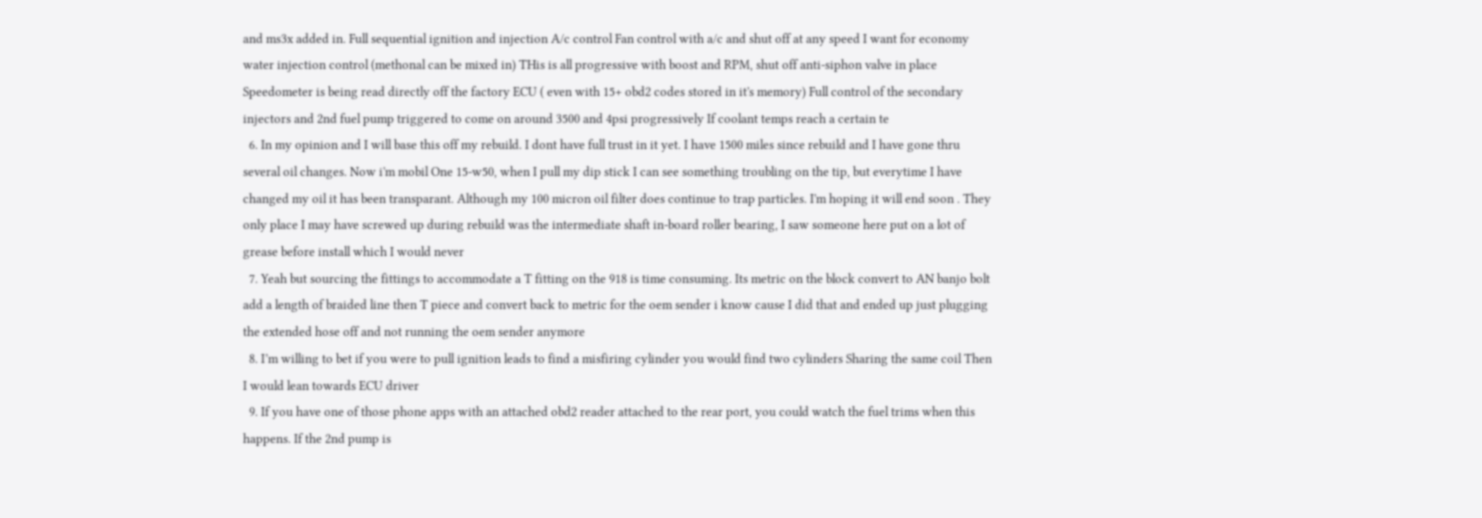and ms3x added in. Full sequential ignition and injection A/c control Fan control with a/c and shut off at any speed I want for economy water injection control (methonal can be mixed in) THis is all progressive with boost and RPM, shut off anti-siphon valve in place Speedometer is being read directly off the factory ECU ( even with 15+ obd2 codes stored in it's memory) Full control of the secondary injectors and 2nd fuel pump triggered to come on around 3500 and 4psi progressively If coolant temps reach a certain te
  6. In my opinion and I will base this off my rebuild. I dont have full trust in it yet. I have 1500 miles since rebuild and I have gone thru several oil changes. Now i'm mobil One 15-w50, when I pull my dip stick I can see something troubling on the tip, but everytime I have changed my oil it has been transparant. Although my 100 micron oil filter does continue to trap particles. I'm hoping it will end soon . They only place I may have screwed up during rebuild was the intermediate shaft in-board roller bearing, I saw someone here put on a lot of grease before install which I would never
  7. Yeah but sourcing the fittings to accommodate a T fitting on the 918 is time consuming. Its metric on the block convert to AN banjo bolt add a length of braided line then T piece and convert back to metric for the oem sender i know cause I did that and ended up just plugging the extended hose off and not running the oem sender anymore
  8. I’m willing to bet if you were to pull ignition leads to find a misfiring cylinder you would find two cylinders Sharing the same coil Then I would lean towards ECU driver
  9. If you have one of those phone apps with an attached obd2 reader attached to the rear port, you could watch the fuel trims when this happens. If the 2nd pump is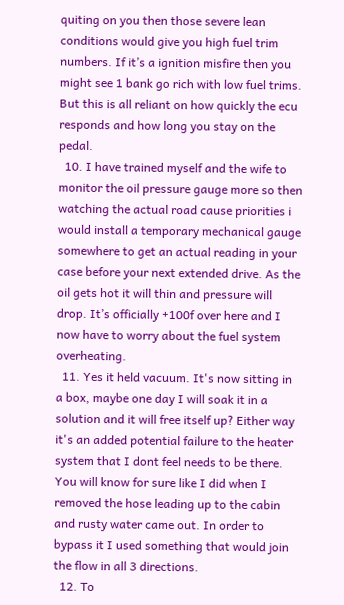quiting on you then those severe lean conditions would give you high fuel trim numbers. If it’s a ignition misfire then you might see 1 bank go rich with low fuel trims. But this is all reliant on how quickly the ecu responds and how long you stay on the pedal.
  10. I have trained myself and the wife to monitor the oil pressure gauge more so then watching the actual road cause priorities i would install a temporary mechanical gauge somewhere to get an actual reading in your case before your next extended drive. As the oil gets hot it will thin and pressure will drop. It’s officially +100f over here and I now have to worry about the fuel system overheating.
  11. Yes it held vacuum. It's now sitting in a box, maybe one day I will soak it in a solution and it will free itself up? Either way it's an added potential failure to the heater system that I dont feel needs to be there. You will know for sure like I did when I removed the hose leading up to the cabin and rusty water came out. In order to bypass it I used something that would join the flow in all 3 directions.
  12. To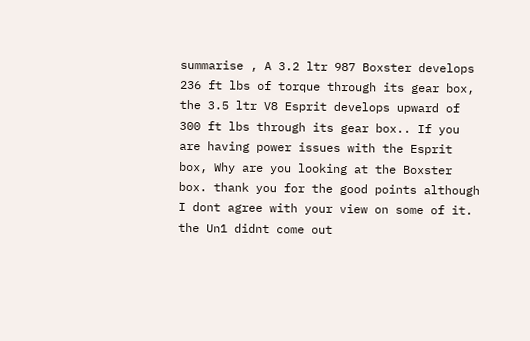summarise , A 3.2 ltr 987 Boxster develops 236 ft lbs of torque through its gear box, the 3.5 ltr V8 Esprit develops upward of 300 ft lbs through its gear box.. If you are having power issues with the Esprit box, Why are you looking at the Boxster box. thank you for the good points although I dont agree with your view on some of it. the Un1 didnt come out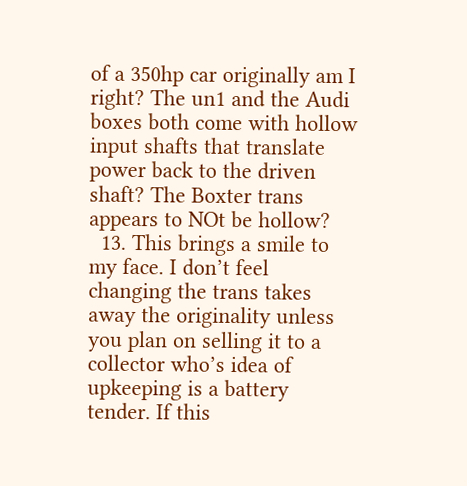of a 350hp car originally am I right? The un1 and the Audi boxes both come with hollow input shafts that translate power back to the driven shaft? The Boxter trans appears to NOt be hollow?
  13. This brings a smile to my face. I don’t feel changing the trans takes away the originality unless you plan on selling it to a collector who’s idea of upkeeping is a battery tender. If this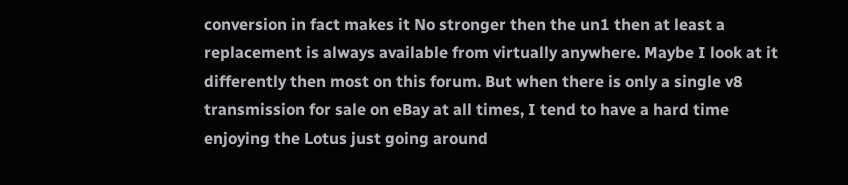conversion in fact makes it No stronger then the un1 then at least a replacement is always available from virtually anywhere. Maybe I look at it differently then most on this forum. But when there is only a single v8 transmission for sale on eBay at all times, I tend to have a hard time enjoying the Lotus just going around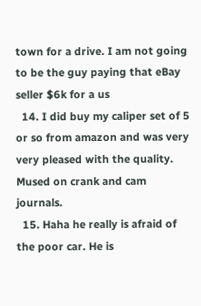town for a drive. I am not going to be the guy paying that eBay seller $6k for a us
  14. I did buy my caliper set of 5 or so from amazon and was very very pleased with the quality. Mused on crank and cam journals.
  15. Haha he really is afraid of the poor car. He is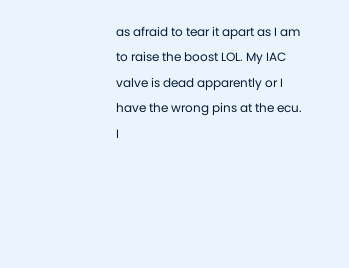as afraid to tear it apart as I am to raise the boost LOL. My IAC valve is dead apparently or I have the wrong pins at the ecu. I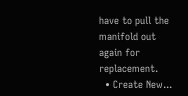have to pull the manifold out again for replacement.
  • Create New...